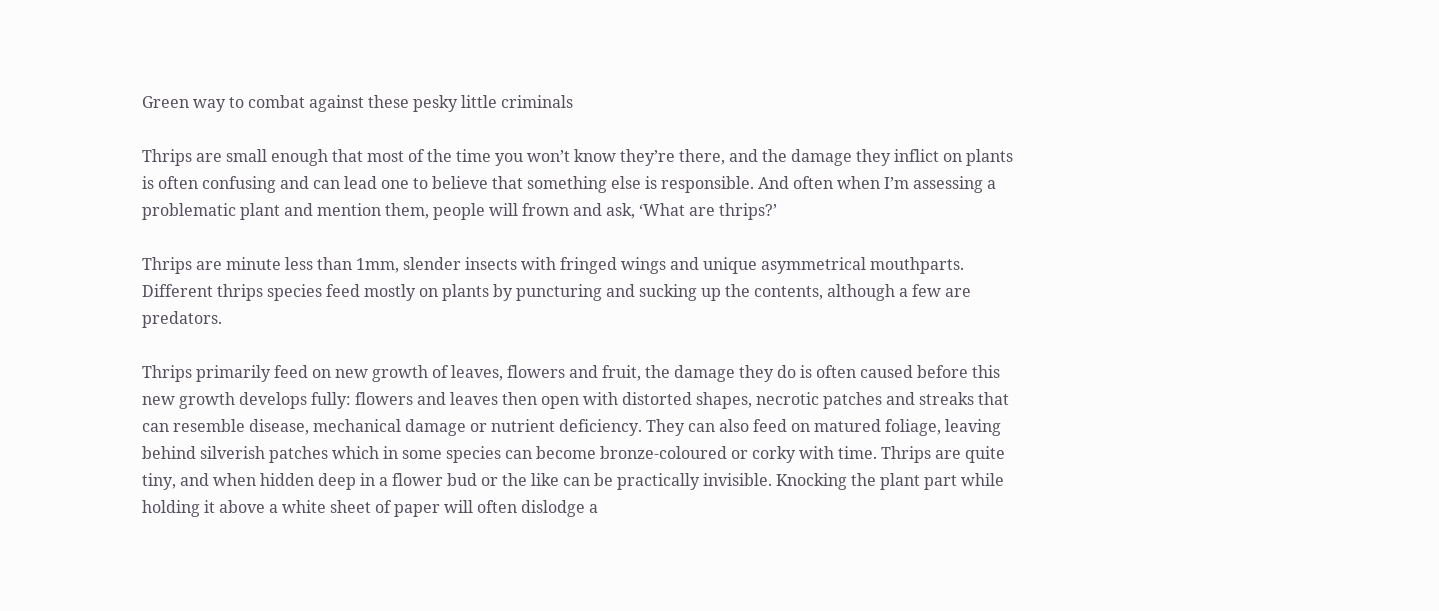Green way to combat against these pesky little criminals

Thrips are small enough that most of the time you won’t know they’re there, and the damage they inflict on plants is often confusing and can lead one to believe that something else is responsible. And often when I’m assessing a problematic plant and mention them, people will frown and ask, ‘What are thrips?’

Thrips are minute less than 1mm, slender insects with fringed wings and unique asymmetrical mouthparts. Different thrips species feed mostly on plants by puncturing and sucking up the contents, although a few are predators.

Thrips primarily feed on new growth of leaves, flowers and fruit, the damage they do is often caused before this new growth develops fully: flowers and leaves then open with distorted shapes, necrotic patches and streaks that can resemble disease, mechanical damage or nutrient deficiency. They can also feed on matured foliage, leaving behind silverish patches which in some species can become bronze-coloured or corky with time. Thrips are quite tiny, and when hidden deep in a flower bud or the like can be practically invisible. Knocking the plant part while holding it above a white sheet of paper will often dislodge a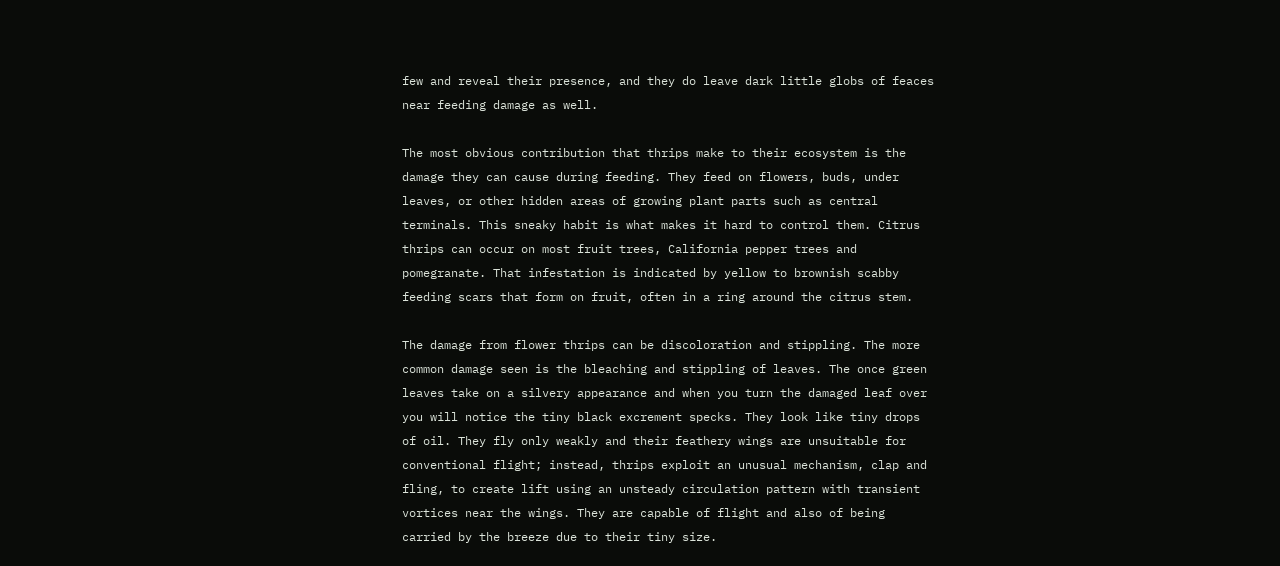few and reveal their presence, and they do leave dark little globs of feaces near feeding damage as well.

The most obvious contribution that thrips make to their ecosystem is the damage they can cause during feeding. They feed on flowers, buds, under leaves, or other hidden areas of growing plant parts such as central terminals. This sneaky habit is what makes it hard to control them. Citrus thrips can occur on most fruit trees, California pepper trees and pomegranate. That infestation is indicated by yellow to brownish scabby feeding scars that form on fruit, often in a ring around the citrus stem.

The damage from flower thrips can be discoloration and stippling. The more common damage seen is the bleaching and stippling of leaves. The once green leaves take on a silvery appearance and when you turn the damaged leaf over you will notice the tiny black excrement specks. They look like tiny drops of oil. They fly only weakly and their feathery wings are unsuitable for conventional flight; instead, thrips exploit an unusual mechanism, clap and fling, to create lift using an unsteady circulation pattern with transient vortices near the wings. They are capable of flight and also of being carried by the breeze due to their tiny size.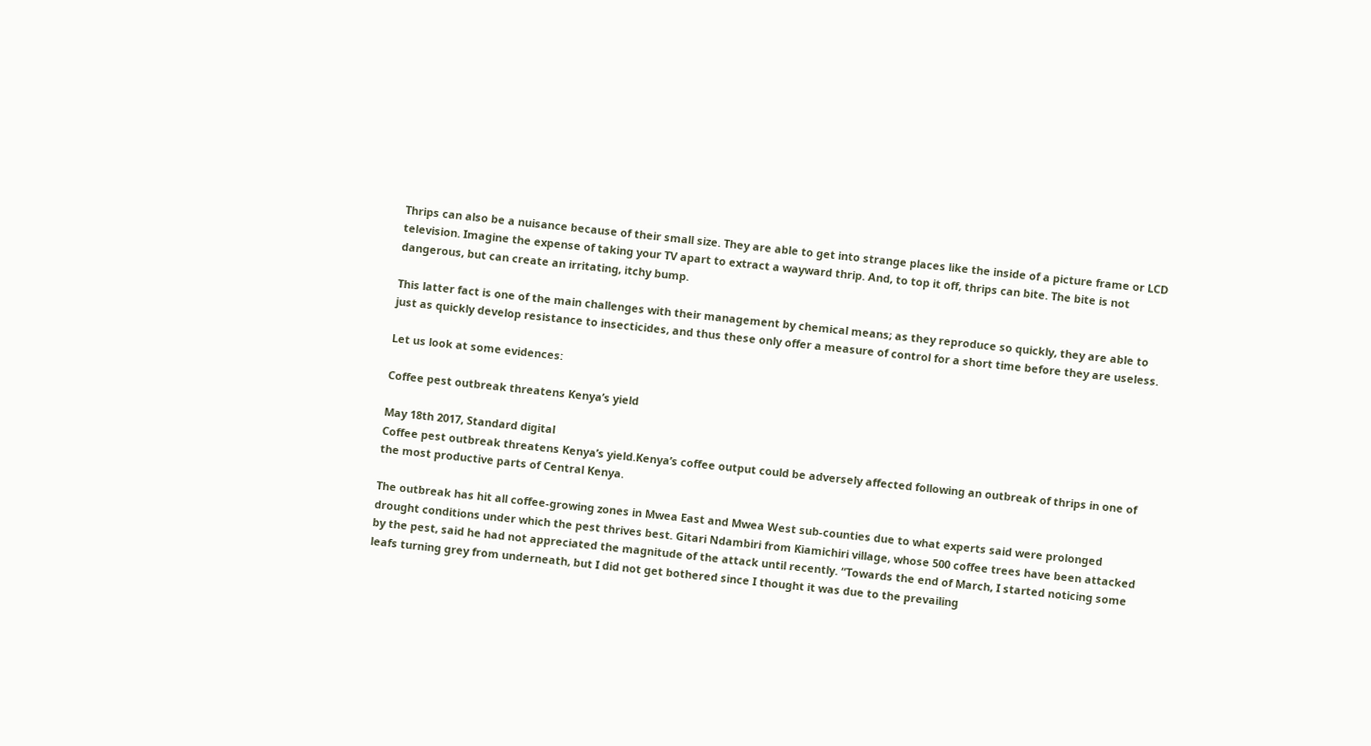Thrips can also be a nuisance because of their small size. They are able to get into strange places like the inside of a picture frame or LCD television. Imagine the expense of taking your TV apart to extract a wayward thrip. And, to top it off, thrips can bite. The bite is not dangerous, but can create an irritating, itchy bump.

This latter fact is one of the main challenges with their management by chemical means; as they reproduce so quickly, they are able to just as quickly develop resistance to insecticides, and thus these only offer a measure of control for a short time before they are useless.

Let us look at some evidences:

Coffee pest outbreak threatens Kenya’s yield

May 18th 2017, Standard digital
Coffee pest outbreak threatens Kenya’s yield.Kenya’s coffee output could be adversely affected following an outbreak of thrips in one of the most productive parts of Central Kenya.

The outbreak has hit all coffee-growing zones in Mwea East and Mwea West sub-counties due to what experts said were prolonged drought conditions under which the pest thrives best. Gitari Ndambiri from Kiamichiri village, whose 500 coffee trees have been attacked by the pest, said he had not appreciated the magnitude of the attack until recently. “Towards the end of March, I started noticing some leafs turning grey from underneath, but I did not get bothered since I thought it was due to the prevailing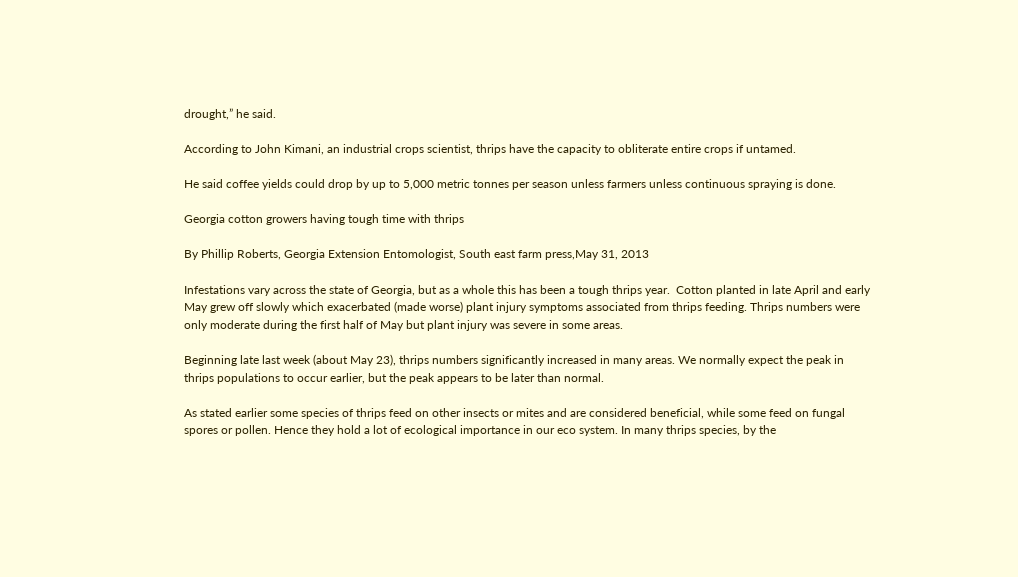drought,” he said.

According to John Kimani, an industrial crops scientist, thrips have the capacity to obliterate entire crops if untamed.

He said coffee yields could drop by up to 5,000 metric tonnes per season unless farmers unless continuous spraying is done.

Georgia cotton growers having tough time with thrips

By Phillip Roberts, Georgia Extension Entomologist, South east farm press,May 31, 2013

Infestations vary across the state of Georgia, but as a whole this has been a tough thrips year.  Cotton planted in late April and early May grew off slowly which exacerbated (made worse) plant injury symptoms associated from thrips feeding. Thrips numbers were only moderate during the first half of May but plant injury was severe in some areas.

Beginning late last week (about May 23), thrips numbers significantly increased in many areas. We normally expect the peak in thrips populations to occur earlier, but the peak appears to be later than normal.

As stated earlier some species of thrips feed on other insects or mites and are considered beneficial, while some feed on fungal spores or pollen. Hence they hold a lot of ecological importance in our eco system. In many thrips species, by the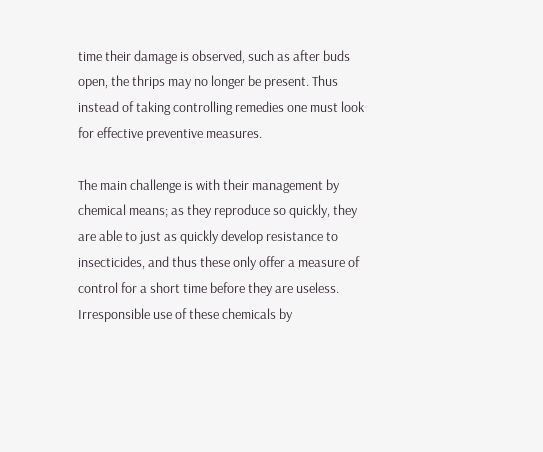time their damage is observed, such as after buds open, the thrips may no longer be present. Thus instead of taking controlling remedies one must look for effective preventive measures.

The main challenge is with their management by chemical means; as they reproduce so quickly, they are able to just as quickly develop resistance to insecticides, and thus these only offer a measure of control for a short time before they are useless. Irresponsible use of these chemicals by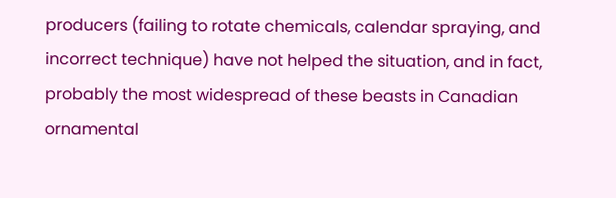producers (failing to rotate chemicals, calendar spraying, and incorrect technique) have not helped the situation, and in fact, probably the most widespread of these beasts in Canadian ornamental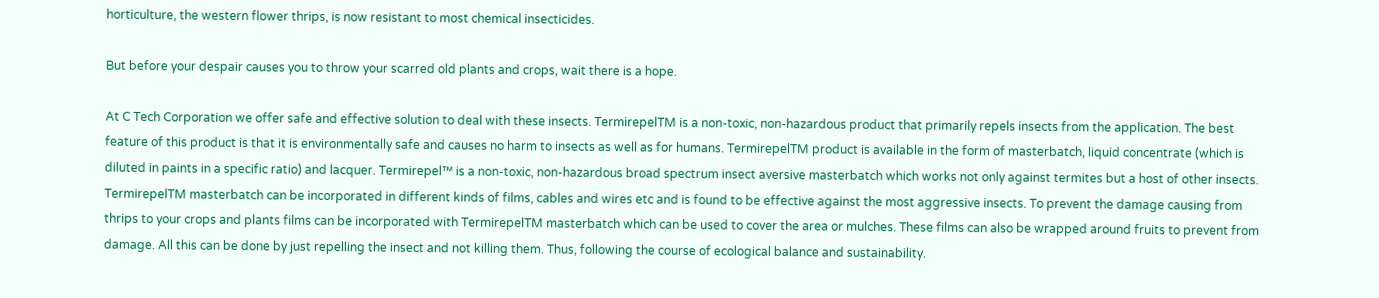horticulture, the western flower thrips, is now resistant to most chemical insecticides.

But before your despair causes you to throw your scarred old plants and crops, wait there is a hope.

At C Tech Corporation we offer safe and effective solution to deal with these insects. TermirepelTM is a non-toxic, non-hazardous product that primarily repels insects from the application. The best feature of this product is that it is environmentally safe and causes no harm to insects as well as for humans. TermirepelTM product is available in the form of masterbatch, liquid concentrate (which is diluted in paints in a specific ratio) and lacquer. Termirepel™ is a non-toxic, non-hazardous broad spectrum insect aversive masterbatch which works not only against termites but a host of other insects. TermirepelTM masterbatch can be incorporated in different kinds of films, cables and wires etc and is found to be effective against the most aggressive insects. To prevent the damage causing from thrips to your crops and plants films can be incorporated with TermirepelTM masterbatch which can be used to cover the area or mulches. These films can also be wrapped around fruits to prevent from damage. All this can be done by just repelling the insect and not killing them. Thus, following the course of ecological balance and sustainability.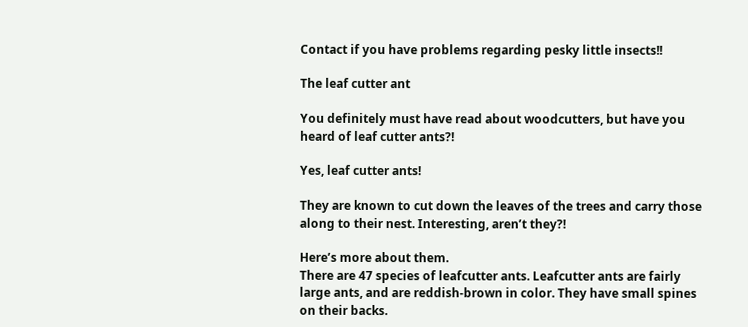Contact if you have problems regarding pesky little insects!!

The leaf cutter ant

You definitely must have read about woodcutters, but have you heard of leaf cutter ants?!

Yes, leaf cutter ants!

They are known to cut down the leaves of the trees and carry those along to their nest. Interesting, aren’t they?!

Here’s more about them.
There are 47 species of leafcutter ants. Leafcutter ants are fairly large ants, and are reddish-brown in color. They have small spines on their backs.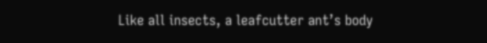Like all insects, a leafcutter ant’s body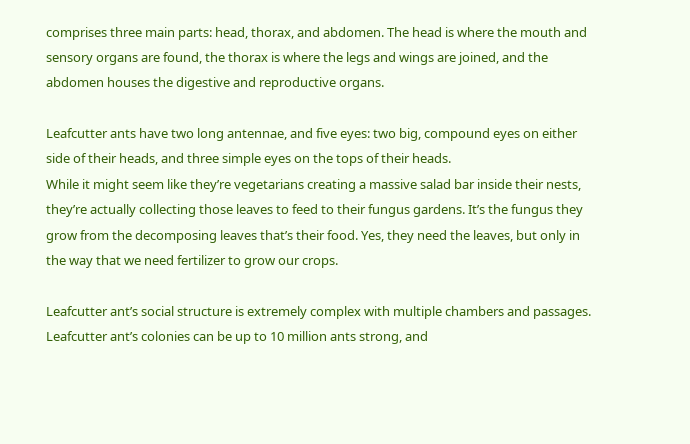comprises three main parts: head, thorax, and abdomen. The head is where the mouth and sensory organs are found, the thorax is where the legs and wings are joined, and the abdomen houses the digestive and reproductive organs.

Leafcutter ants have two long antennae, and five eyes: two big, compound eyes on either side of their heads, and three simple eyes on the tops of their heads.
While it might seem like they’re vegetarians creating a massive salad bar inside their nests, they’re actually collecting those leaves to feed to their fungus gardens. It’s the fungus they grow from the decomposing leaves that’s their food. Yes, they need the leaves, but only in the way that we need fertilizer to grow our crops.

Leafcutter ant’s social structure is extremely complex with multiple chambers and passages. Leafcutter ant’s colonies can be up to 10 million ants strong, and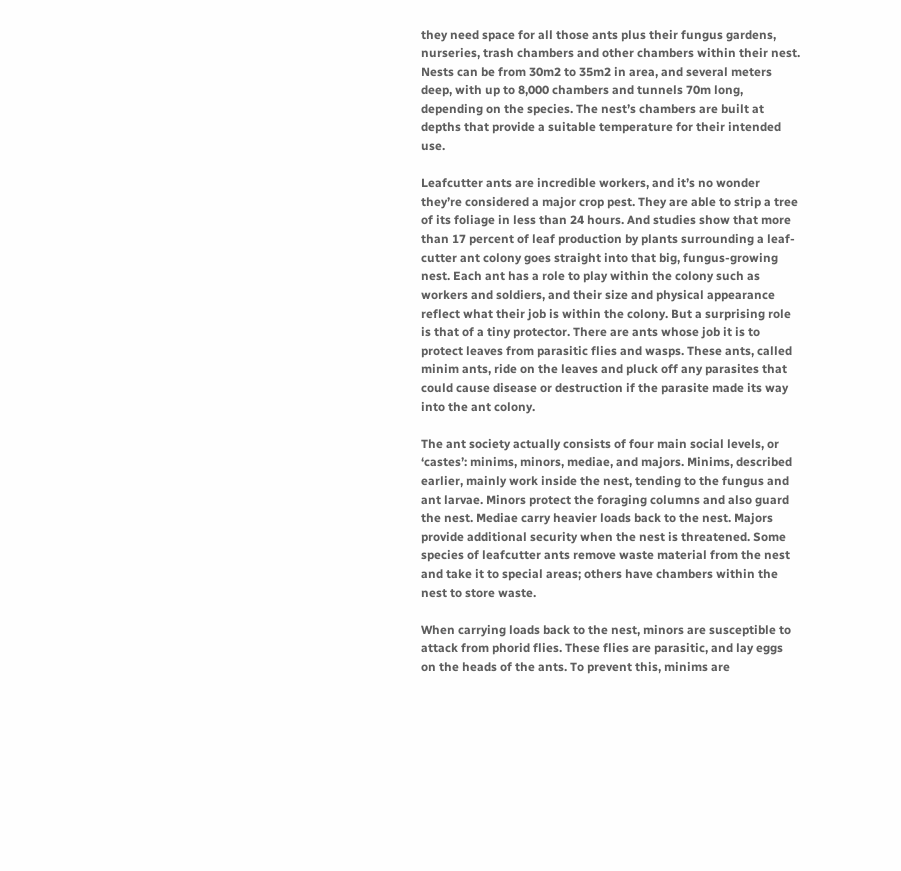they need space for all those ants plus their fungus gardens, nurseries, trash chambers and other chambers within their nest. Nests can be from 30m2 to 35m2 in area, and several meters deep, with up to 8,000 chambers and tunnels 70m long, depending on the species. The nest’s chambers are built at depths that provide a suitable temperature for their intended use.

Leafcutter ants are incredible workers, and it’s no wonder they’re considered a major crop pest. They are able to strip a tree of its foliage in less than 24 hours. And studies show that more than 17 percent of leaf production by plants surrounding a leaf-cutter ant colony goes straight into that big, fungus-growing nest. Each ant has a role to play within the colony such as workers and soldiers, and their size and physical appearance reflect what their job is within the colony. But a surprising role is that of a tiny protector. There are ants whose job it is to protect leaves from parasitic flies and wasps. These ants, called minim ants, ride on the leaves and pluck off any parasites that could cause disease or destruction if the parasite made its way into the ant colony.

The ant society actually consists of four main social levels, or ‘castes’: minims, minors, mediae, and majors. Minims, described earlier, mainly work inside the nest, tending to the fungus and ant larvae. Minors protect the foraging columns and also guard the nest. Mediae carry heavier loads back to the nest. Majors provide additional security when the nest is threatened. Some species of leafcutter ants remove waste material from the nest and take it to special areas; others have chambers within the nest to store waste.

When carrying loads back to the nest, minors are susceptible to attack from phorid flies. These flies are parasitic, and lay eggs on the heads of the ants. To prevent this, minims are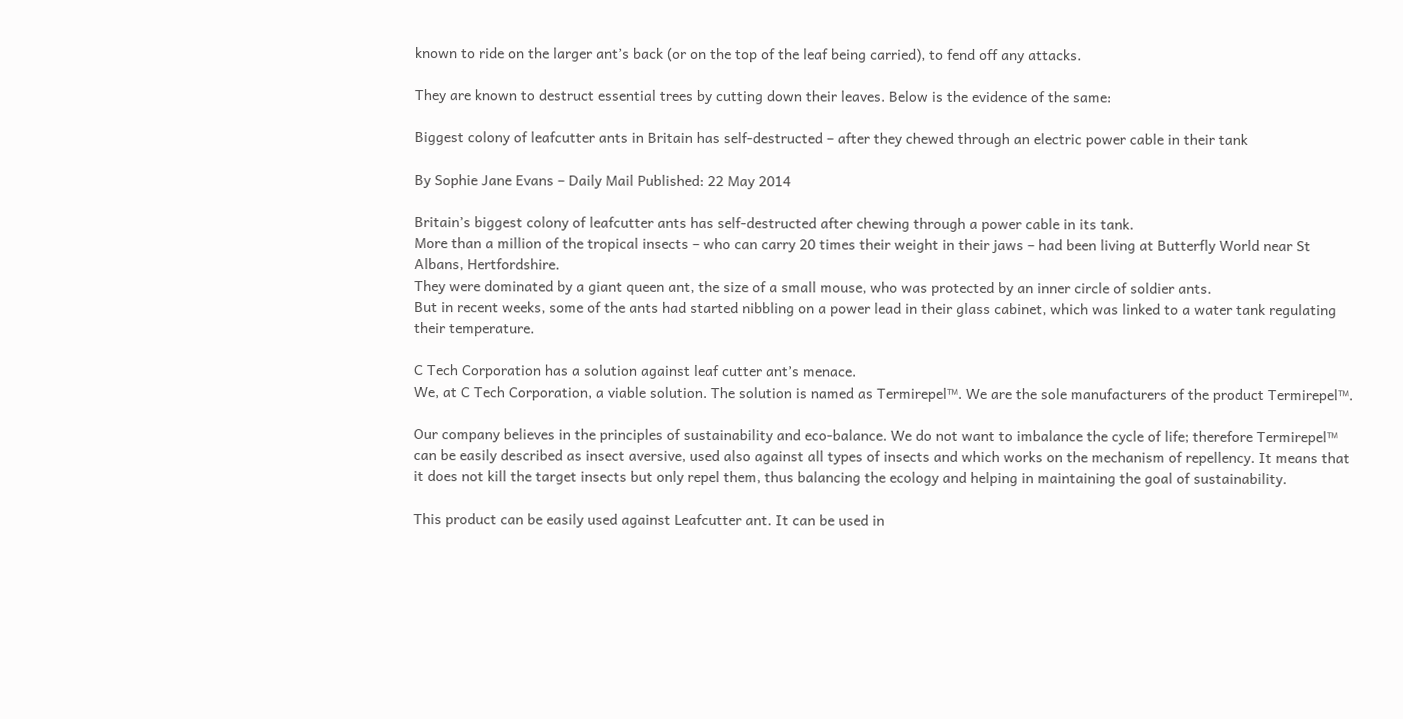known to ride on the larger ant’s back (or on the top of the leaf being carried), to fend off any attacks.

They are known to destruct essential trees by cutting down their leaves. Below is the evidence of the same:

Biggest colony of leafcutter ants in Britain has self-destructed – after they chewed through an electric power cable in their tank

By Sophie Jane Evans – Daily Mail Published: 22 May 2014

Britain’s biggest colony of leafcutter ants has self-destructed after chewing through a power cable in its tank.
More than a million of the tropical insects – who can carry 20 times their weight in their jaws – had been living at Butterfly World near St Albans, Hertfordshire.
They were dominated by a giant queen ant, the size of a small mouse, who was protected by an inner circle of soldier ants.
But in recent weeks, some of the ants had started nibbling on a power lead in their glass cabinet, which was linked to a water tank regulating their temperature.

C Tech Corporation has a solution against leaf cutter ant’s menace.
We, at C Tech Corporation, a viable solution. The solution is named as Termirepel™. We are the sole manufacturers of the product Termirepel™.

Our company believes in the principles of sustainability and eco-balance. We do not want to imbalance the cycle of life; therefore Termirepel™ can be easily described as insect aversive, used also against all types of insects and which works on the mechanism of repellency. It means that it does not kill the target insects but only repel them, thus balancing the ecology and helping in maintaining the goal of sustainability.

This product can be easily used against Leafcutter ant. It can be used in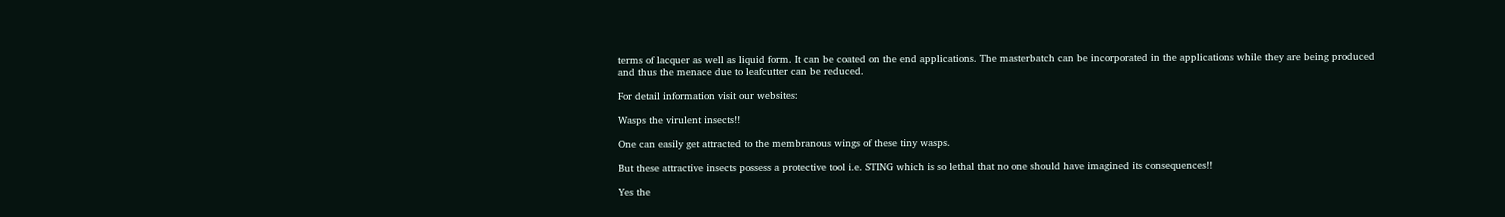terms of lacquer as well as liquid form. It can be coated on the end applications. The masterbatch can be incorporated in the applications while they are being produced and thus the menace due to leafcutter can be reduced.

For detail information visit our websites:

Wasps the virulent insects!!

One can easily get attracted to the membranous wings of these tiny wasps.

But these attractive insects possess a protective tool i.e. STING which is so lethal that no one should have imagined its consequences!!

Yes the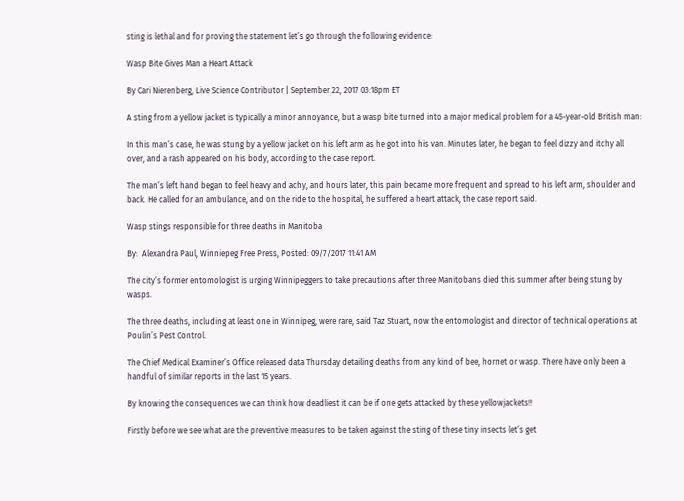sting is lethal and for proving the statement let’s go through the following evidence:

Wasp Bite Gives Man a Heart Attack

By Cari Nierenberg, Live Science Contributor | September 22, 2017 03:18pm ET

A sting from a yellow jacket is typically a minor annoyance, but a wasp bite turned into a major medical problem for a 45-year-old British man:

In this man’s case, he was stung by a yellow jacket on his left arm as he got into his van. Minutes later, he began to feel dizzy and itchy all over, and a rash appeared on his body, according to the case report.

The man’s left hand began to feel heavy and achy, and hours later, this pain became more frequent and spread to his left arm, shoulder and back. He called for an ambulance, and on the ride to the hospital, he suffered a heart attack, the case report said.

Wasp stings responsible for three deaths in Manitoba

By:  Alexandra Paul, Winniepeg Free Press, Posted: 09/7/2017 11:41 AM

The city’s former entomologist is urging Winnipeggers to take precautions after three Manitobans died this summer after being stung by wasps.

The three deaths, including at least one in Winnipeg, were rare, said Taz Stuart, now the entomologist and director of technical operations at Poulin’s Pest Control.

The Chief Medical Examiner’s Office released data Thursday detailing deaths from any kind of bee, hornet or wasp. There have only been a handful of similar reports in the last 15 years.

By knowing the consequences we can think how deadliest it can be if one gets attacked by these yellowjackets!!

Firstly before we see what are the preventive measures to be taken against the sting of these tiny insects let’s get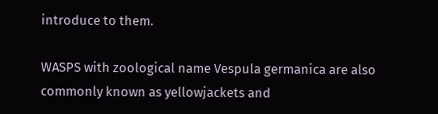introduce to them.

WASPS with zoological name Vespula germanica are also commonly known as yellowjackets and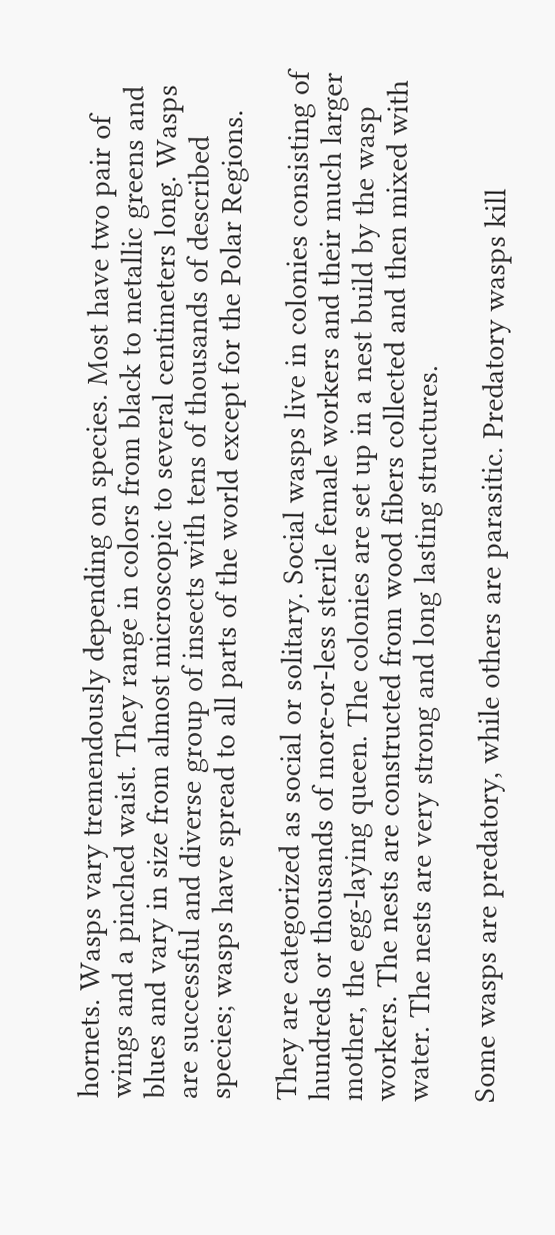hornets. Wasps vary tremendously depending on species. Most have two pair of wings and a pinched waist. They range in colors from black to metallic greens and blues and vary in size from almost microscopic to several centimeters long. Wasps are successful and diverse group of insects with tens of thousands of described species; wasps have spread to all parts of the world except for the Polar Regions.

They are categorized as social or solitary. Social wasps live in colonies consisting of hundreds or thousands of more-or-less sterile female workers and their much larger mother, the egg-laying queen. The colonies are set up in a nest build by the wasp workers. The nests are constructed from wood fibers collected and then mixed with water. The nests are very strong and long lasting structures.

Some wasps are predatory, while others are parasitic. Predatory wasps kill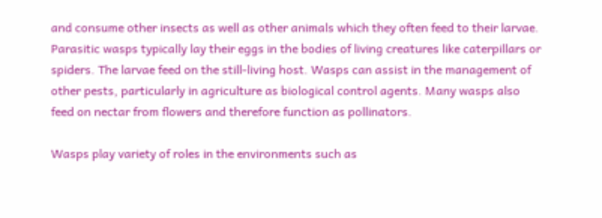and consume other insects as well as other animals which they often feed to their larvae. Parasitic wasps typically lay their eggs in the bodies of living creatures like caterpillars or spiders. The larvae feed on the still-living host. Wasps can assist in the management of other pests, particularly in agriculture as biological control agents. Many wasps also feed on nectar from flowers and therefore function as pollinators.

Wasps play variety of roles in the environments such as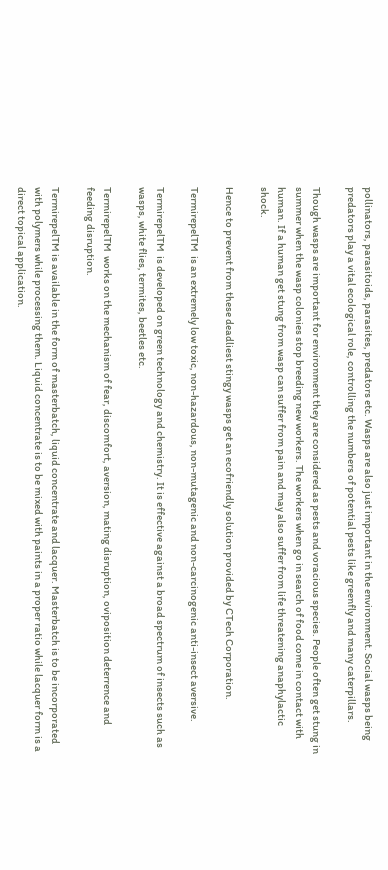pollinators, parasitoids, parasites, predators etc. Wasps are also just important in the environment. Social wasps being predators play a vital ecological role, controlling the numbers of potential pests like greenfly and many caterpillars.

Though wasps are important for environment they are considered as pests and voracious species. People often get stung in summer when the wasp colonies stop breeding new workers. The workers when go in search of food come in contact with human. If a human get stung from wasp can suffer from pain and may also suffer from life threatening anaphylactic shock.

Hence to prevent from these deadliest stingy wasps get an ecofriendly solution provided by CTech Corporation.

TermirepelTM  is an extremely low toxic, non-hazardous, non-mutagenic and non-carcinogenic anti-insect aversive.

TermirepelTM  is developed on green technology and chemistry. It is effective against a broad spectrum of insects such as wasps, white flies, termites, beetles etc.

TermirepelTM  works on the mechanism of fear, discomfort, aversion, mating disruption, oviposition deterrence and feeding disruption.

TermirepelTM is available in the form of masterbatch, liquid concentrate and lacquer. Masterbatch is to be incorporated with polymers while processing them. Liquid concentrate is to be mixed with paints in a proper ratio while lacquer form is a direct topical application.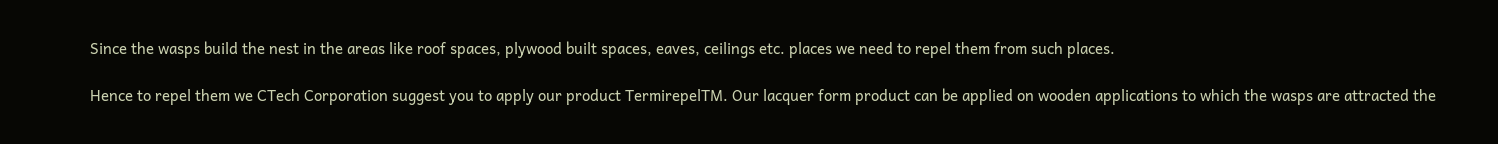Since the wasps build the nest in the areas like roof spaces, plywood built spaces, eaves, ceilings etc. places we need to repel them from such places.

Hence to repel them we CTech Corporation suggest you to apply our product TermirepelTM. Our lacquer form product can be applied on wooden applications to which the wasps are attracted the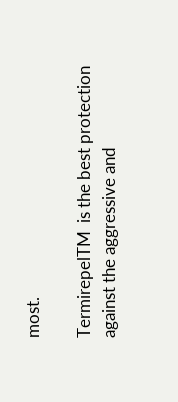most.

TermirepelTM  is the best protection against the aggressive and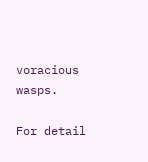voracious wasps.

For detail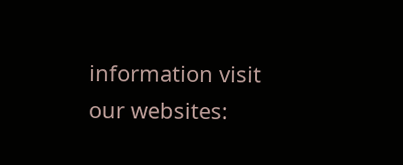information visit our websites: